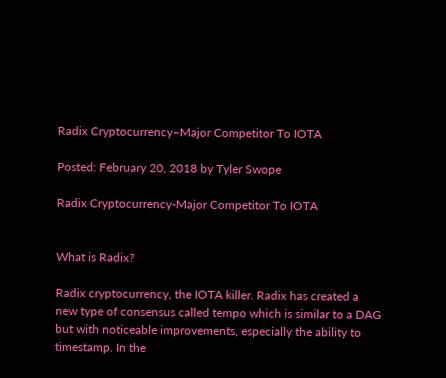Radix Cryptocurrency–Major Competitor To IOTA

Posted: February 20, 2018 by Tyler Swope

Radix Cryptocurrency-Major Competitor To IOTA


What is Radix?

Radix cryptocurrency, the IOTA killer. Radix has created a new type of consensus called tempo which is similar to a DAG but with noticeable improvements, especially the ability to timestamp. In the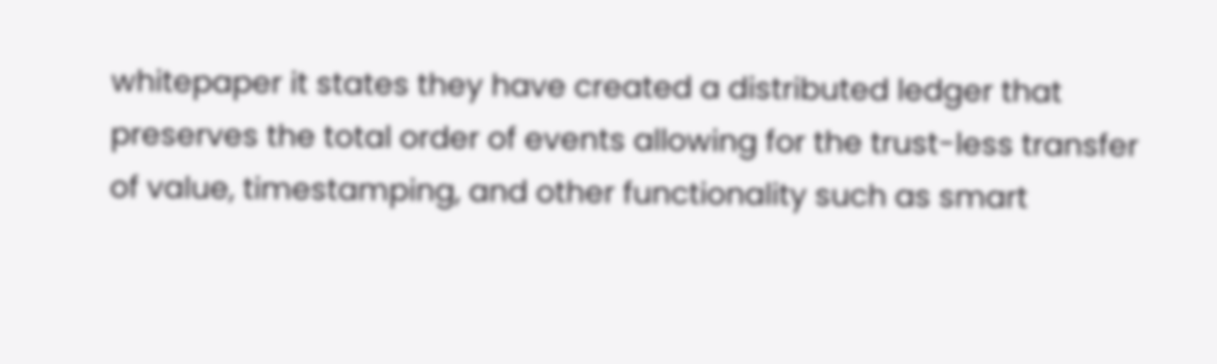whitepaper it states they have created a distributed ledger that preserves the total order of events allowing for the trust-less transfer of value, timestamping, and other functionality such as smart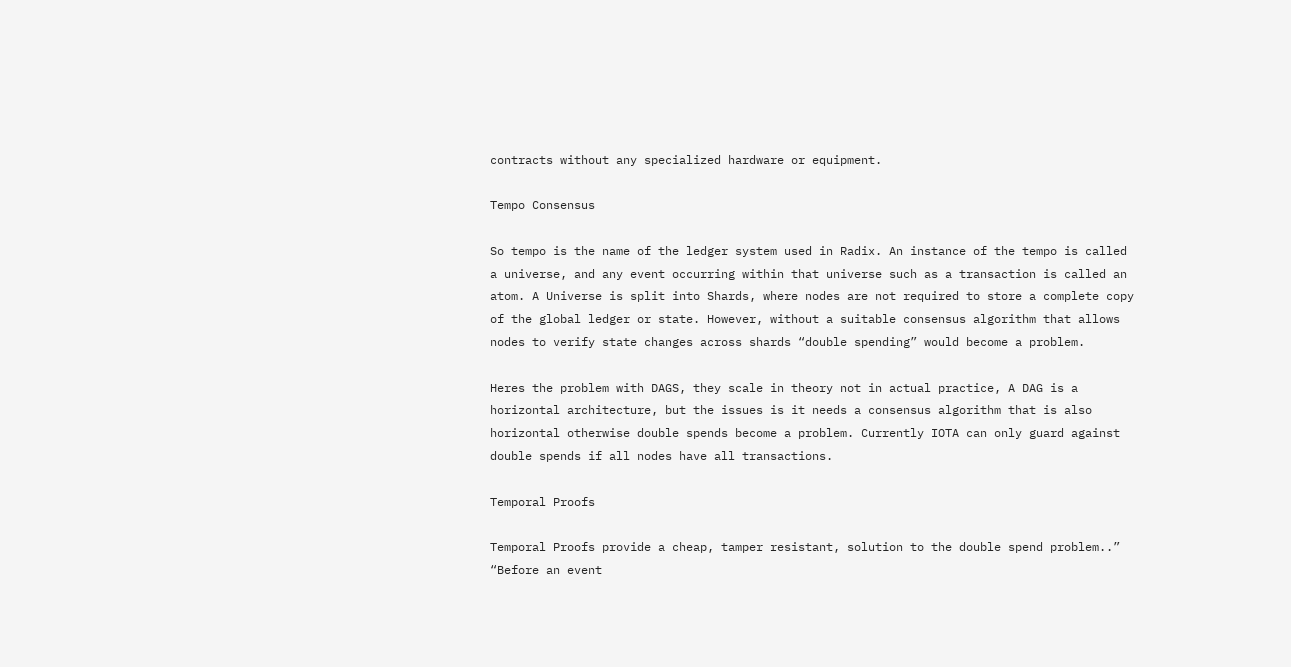contracts without any specialized hardware or equipment.

Tempo Consensus

So tempo is the name of the ledger system used in Radix. An instance of the tempo is called a universe, and any event occurring within that universe such as a transaction is called an atom. A Universe is split into Shards, where nodes are not required to store a complete copy of the global ledger or state. However, without a suitable consensus algorithm that allows nodes to verify state changes across shards “double spending” would become a problem.

Heres the problem with DAGS, they scale in theory not in actual practice, A DAG is a horizontal architecture, but the issues is it needs a consensus algorithm that is also horizontal otherwise double spends become a problem. Currently IOTA can only guard against double spends if all nodes have all transactions.

Temporal Proofs

Temporal Proofs provide a cheap, tamper resistant, solution to the double spend problem..” “Before an event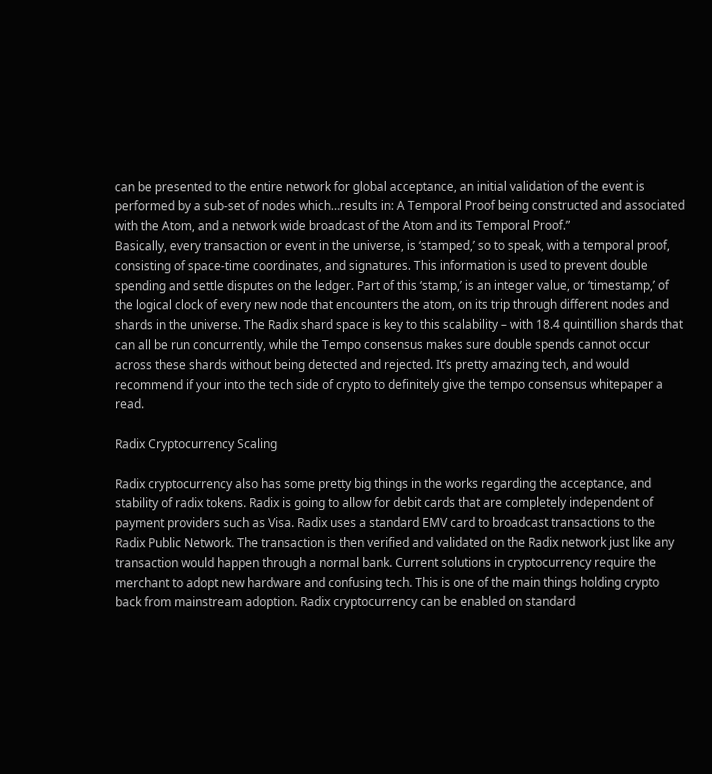can be presented to the entire network for global acceptance, an initial validation of the event is performed by a sub-set of nodes which…results in: A Temporal Proof being constructed and associated with the Atom, and a network wide broadcast of the Atom and its Temporal Proof.”
Basically, every transaction or event in the universe, is ‘stamped,’ so to speak, with a temporal proof, consisting of space-time coordinates, and signatures. This information is used to prevent double spending and settle disputes on the ledger. Part of this ‘stamp,’ is an integer value, or ‘timestamp,’ of the logical clock of every new node that encounters the atom, on its trip through different nodes and shards in the universe. The Radix shard space is key to this scalability – with 18.4 quintillion shards that can all be run concurrently, while the Tempo consensus makes sure double spends cannot occur across these shards without being detected and rejected. It’s pretty amazing tech, and would recommend if your into the tech side of crypto to definitely give the tempo consensus whitepaper a read.

Radix Cryptocurrency Scaling

Radix cryptocurrency also has some pretty big things in the works regarding the acceptance, and stability of radix tokens. Radix is going to allow for debit cards that are completely independent of payment providers such as Visa. Radix uses a standard EMV card to broadcast transactions to the Radix Public Network. The transaction is then verified and validated on the Radix network just like any transaction would happen through a normal bank. Current solutions in cryptocurrency require the merchant to adopt new hardware and confusing tech. This is one of the main things holding crypto back from mainstream adoption. Radix cryptocurrency can be enabled on standard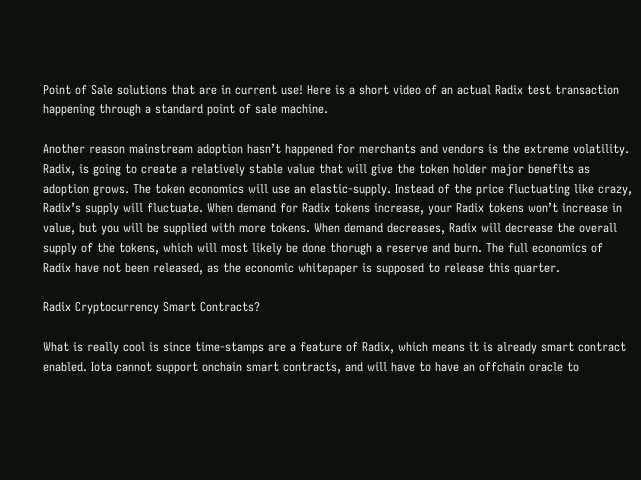Point of Sale solutions that are in current use! Here is a short video of an actual Radix test transaction happening through a standard point of sale machine.

Another reason mainstream adoption hasn’t happened for merchants and vendors is the extreme volatility. Radix, is going to create a relatively stable value that will give the token holder major benefits as adoption grows. The token economics will use an elastic-supply. Instead of the price fluctuating like crazy, Radix’s supply will fluctuate. When demand for Radix tokens increase, your Radix tokens won’t increase in value, but you will be supplied with more tokens. When demand decreases, Radix will decrease the overall supply of the tokens, which will most likely be done thorugh a reserve and burn. The full economics of Radix have not been released, as the economic whitepaper is supposed to release this quarter.

Radix Cryptocurrency Smart Contracts?

What is really cool is since time-stamps are a feature of Radix, which means it is already smart contract enabled. Iota cannot support onchain smart contracts, and will have to have an offchain oracle to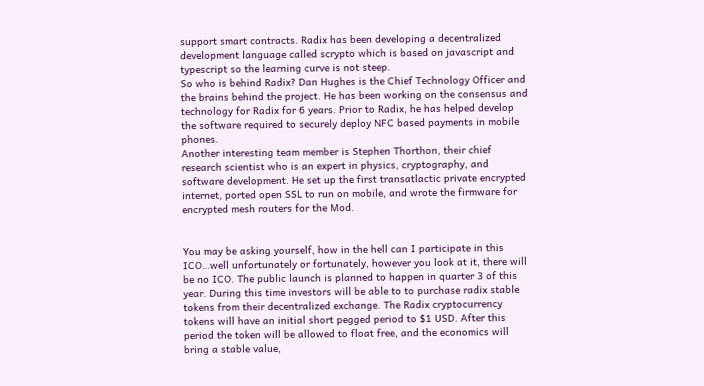support smart contracts. Radix has been developing a decentralized development language called scrypto which is based on javascript and typescript so the learning curve is not steep.
So who is behind Radix? Dan Hughes is the Chief Technology Officer and the brains behind the project. He has been working on the consensus and technology for Radix for 6 years. Prior to Radix, he has helped develop the software required to securely deploy NFC based payments in mobile phones.
Another interesting team member is Stephen Thorthon, their chief research scientist who is an expert in physics, cryptography, and software development. He set up the first transatlactic private encrypted internet, ported open SSL to run on mobile, and wrote the firmware for encrypted mesh routers for the Mod.


You may be asking yourself, how in the hell can I participate in this ICO…well unfortunately or fortunately, however you look at it, there will be no ICO. The public launch is planned to happen in quarter 3 of this year. During this time investors will be able to to purchase radix stable tokens from their decentralized exchange. The Radix cryptocurrency tokens will have an initial short pegged period to $1 USD. After this period the token will be allowed to float free, and the economics will bring a stable value,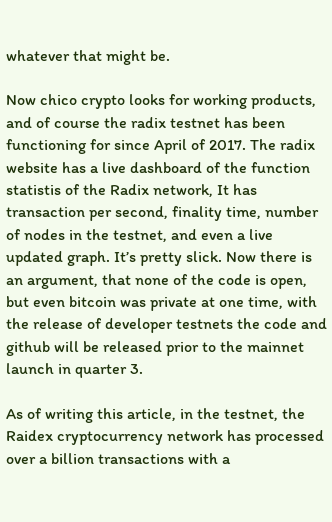whatever that might be.

Now chico crypto looks for working products, and of course the radix testnet has been functioning for since April of 2017. The radix website has a live dashboard of the function statistis of the Radix network, It has transaction per second, finality time, number of nodes in the testnet, and even a live updated graph. It’s pretty slick. Now there is an argument, that none of the code is open, but even bitcoin was private at one time, with the release of developer testnets the code and github will be released prior to the mainnet launch in quarter 3.

As of writing this article, in the testnet, the Raidex cryptocurrency network has processed over a billion transactions with a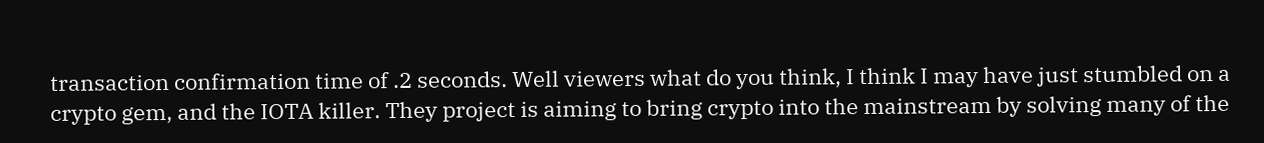transaction confirmation time of .2 seconds. Well viewers what do you think, I think I may have just stumbled on a crypto gem, and the IOTA killer. They project is aiming to bring crypto into the mainstream by solving many of the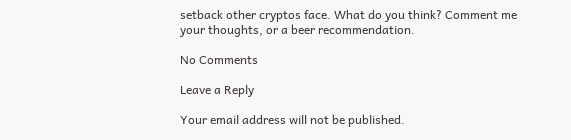setback other cryptos face. What do you think? Comment me your thoughts, or a beer recommendation.

No Comments

Leave a Reply

Your email address will not be published.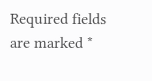Required fields are marked *